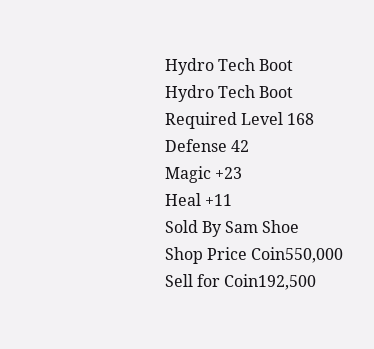Hydro Tech Boot
Hydro Tech Boot
Required Level 168
Defense 42
Magic +23
Heal +11
Sold By Sam Shoe
Shop Price Coin550,000
Sell for Coin192,500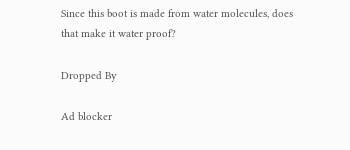Since this boot is made from water molecules, does that make it water proof?

Dropped By

Ad blocker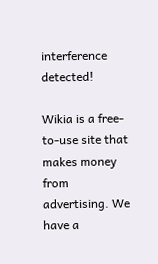interference detected!

Wikia is a free-to-use site that makes money from advertising. We have a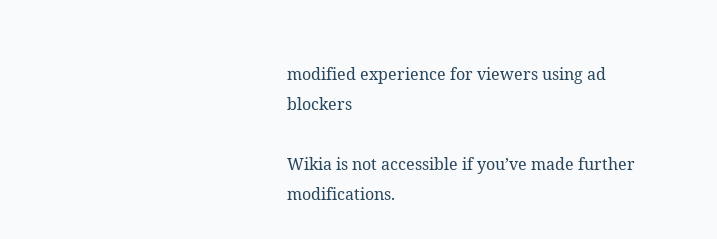modified experience for viewers using ad blockers

Wikia is not accessible if you’ve made further modifications.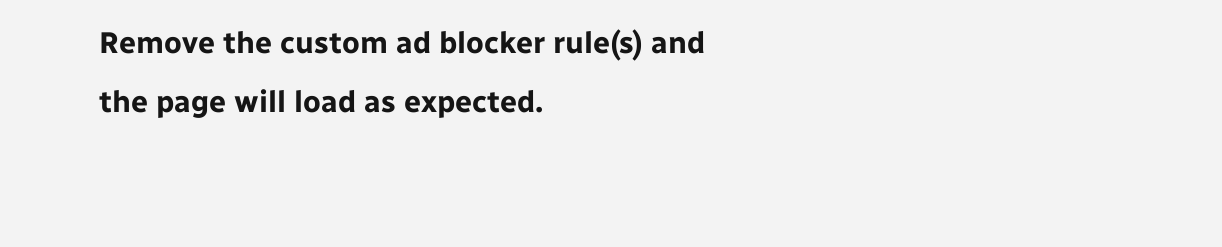Remove the custom ad blocker rule(s) and the page will load as expected.